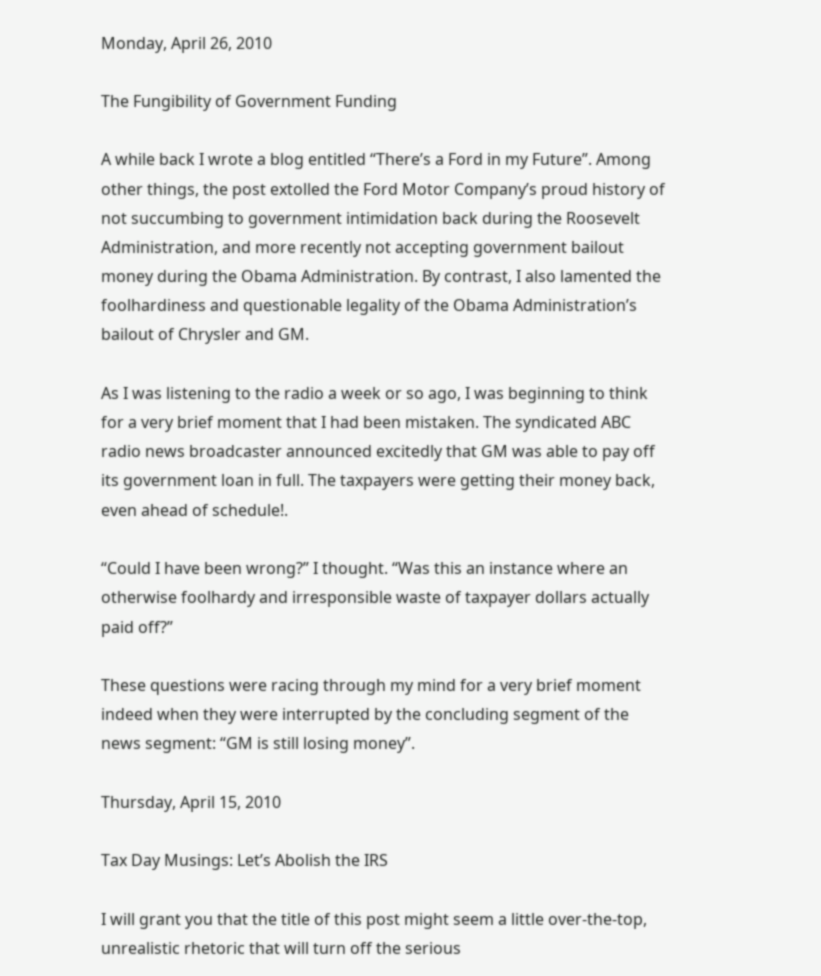Monday, April 26, 2010

The Fungibility of Government Funding

A while back I wrote a blog entitled “There’s a Ford in my Future”. Among other things, the post extolled the Ford Motor Company’s proud history of not succumbing to government intimidation back during the Roosevelt Administration, and more recently not accepting government bailout money during the Obama Administration. By contrast, I also lamented the foolhardiness and questionable legality of the Obama Administration’s bailout of Chrysler and GM.

As I was listening to the radio a week or so ago, I was beginning to think for a very brief moment that I had been mistaken. The syndicated ABC radio news broadcaster announced excitedly that GM was able to pay off its government loan in full. The taxpayers were getting their money back, even ahead of schedule!.

“Could I have been wrong?” I thought. “Was this an instance where an otherwise foolhardy and irresponsible waste of taxpayer dollars actually paid off?”

These questions were racing through my mind for a very brief moment indeed when they were interrupted by the concluding segment of the news segment: “GM is still losing money”.

Thursday, April 15, 2010

Tax Day Musings: Let’s Abolish the IRS

I will grant you that the title of this post might seem a little over-the-top, unrealistic rhetoric that will turn off the serious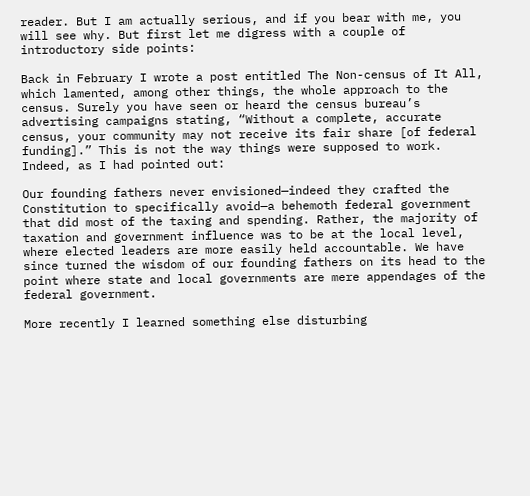reader. But I am actually serious, and if you bear with me, you will see why. But first let me digress with a couple of introductory side points:

Back in February I wrote a post entitled The Non-census of It All, which lamented, among other things, the whole approach to the census. Surely you have seen or heard the census bureau’s advertising campaigns stating, “Without a complete, accurate census, your community may not receive its fair share [of federal funding].” This is not the way things were supposed to work. Indeed, as I had pointed out:

Our founding fathers never envisioned—indeed they crafted the Constitution to specifically avoid—a behemoth federal government that did most of the taxing and spending. Rather, the majority of taxation and government influence was to be at the local level, where elected leaders are more easily held accountable. We have since turned the wisdom of our founding fathers on its head to the point where state and local governments are mere appendages of the federal government.

More recently I learned something else disturbing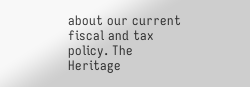about our current fiscal and tax policy. The Heritage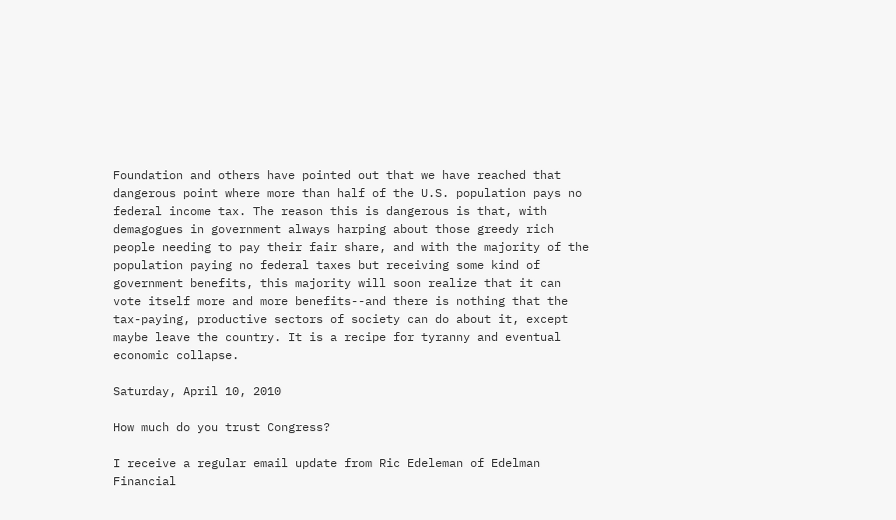Foundation and others have pointed out that we have reached that dangerous point where more than half of the U.S. population pays no federal income tax. The reason this is dangerous is that, with demagogues in government always harping about those greedy rich people needing to pay their fair share, and with the majority of the population paying no federal taxes but receiving some kind of government benefits, this majority will soon realize that it can vote itself more and more benefits--and there is nothing that the tax-paying, productive sectors of society can do about it, except maybe leave the country. It is a recipe for tyranny and eventual economic collapse.

Saturday, April 10, 2010

How much do you trust Congress?

I receive a regular email update from Ric Edeleman of Edelman Financial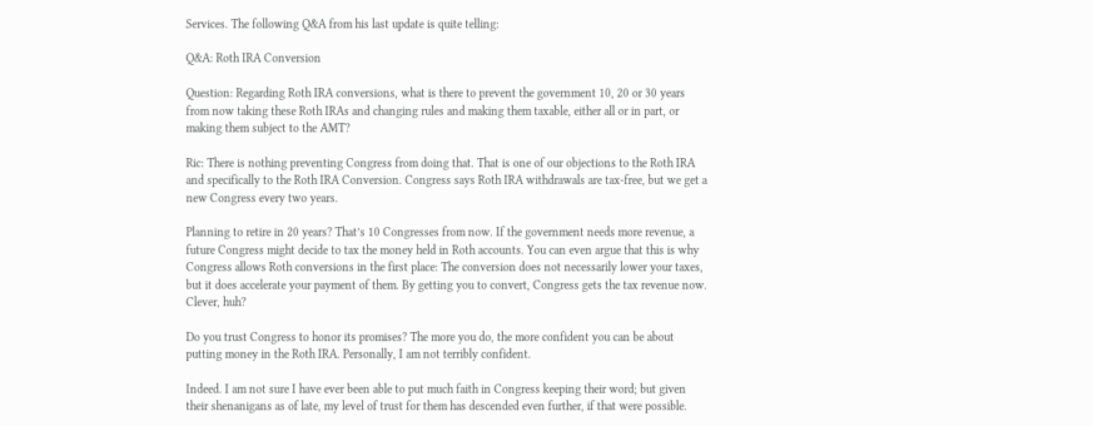Services. The following Q&A from his last update is quite telling:

Q&A: Roth IRA Conversion

Question: Regarding Roth IRA conversions, what is there to prevent the government 10, 20 or 30 years from now taking these Roth IRAs and changing rules and making them taxable, either all or in part, or making them subject to the AMT?

Ric: There is nothing preventing Congress from doing that. That is one of our objections to the Roth IRA and specifically to the Roth IRA Conversion. Congress says Roth IRA withdrawals are tax-free, but we get a new Congress every two years.

Planning to retire in 20 years? That’s 10 Congresses from now. If the government needs more revenue, a future Congress might decide to tax the money held in Roth accounts. You can even argue that this is why Congress allows Roth conversions in the first place: The conversion does not necessarily lower your taxes, but it does accelerate your payment of them. By getting you to convert, Congress gets the tax revenue now.
Clever, huh?

Do you trust Congress to honor its promises? The more you do, the more confident you can be about putting money in the Roth IRA. Personally, I am not terribly confident.

Indeed. I am not sure I have ever been able to put much faith in Congress keeping their word; but given their shenanigans as of late, my level of trust for them has descended even further, if that were possible.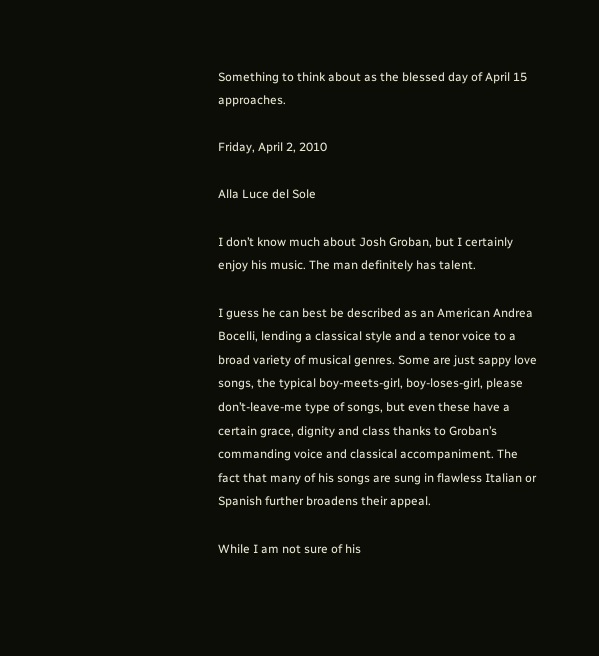Something to think about as the blessed day of April 15 approaches.

Friday, April 2, 2010

Alla Luce del Sole

I don’t know much about Josh Groban, but I certainly enjoy his music. The man definitely has talent.

I guess he can best be described as an American Andrea Bocelli, lending a classical style and a tenor voice to a broad variety of musical genres. Some are just sappy love songs, the typical boy-meets-girl, boy-loses-girl, please don’t-leave-me type of songs, but even these have a certain grace, dignity and class thanks to Groban’s commanding voice and classical accompaniment. The fact that many of his songs are sung in flawless Italian or Spanish further broadens their appeal.

While I am not sure of his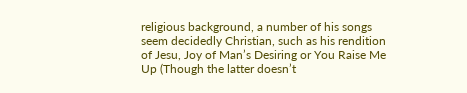religious background, a number of his songs seem decidedly Christian, such as his rendition of Jesu, Joy of Man’s Desiring or You Raise Me Up (Though the latter doesn’t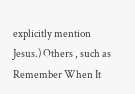explicitly mention Jesus.) Others , such as Remember When It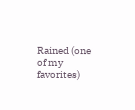Rained (one of my favorites)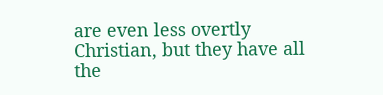are even less overtly Christian, but they have all the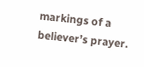markings of a believer’s prayer.